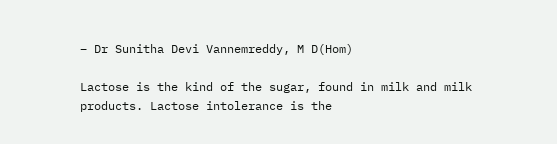– Dr Sunitha Devi Vannemreddy, M D(Hom)

Lactose is the kind of the sugar, found in milk and milk products. Lactose intolerance is the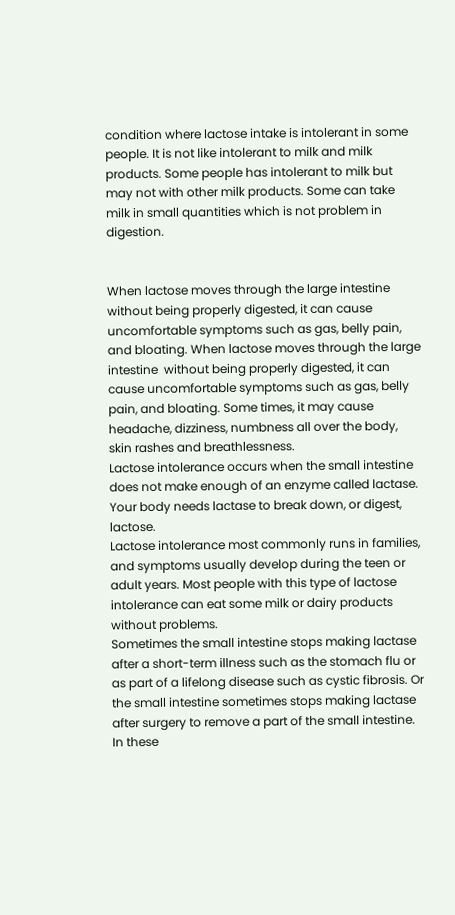condition where lactose intake is intolerant in some people. It is not like intolerant to milk and milk products. Some people has intolerant to milk but may not with other milk products. Some can take milk in small quantities which is not problem in digestion.


When lactose moves through the large intestine without being properly digested, it can cause uncomfortable symptoms such as gas, belly pain, and bloating. When lactose moves through the large intestine  without being properly digested, it can cause uncomfortable symptoms such as gas, belly pain, and bloating. Some times, it may cause headache, dizziness, numbness all over the body, skin rashes and breathlessness.
Lactose intolerance occurs when the small intestine does not make enough of an enzyme called lactase. Your body needs lactase to break down, or digest, lactose.
Lactose intolerance most commonly runs in families, and symptoms usually develop during the teen or adult years. Most people with this type of lactose intolerance can eat some milk or dairy products without problems.
Sometimes the small intestine stops making lactase after a short-term illness such as the stomach flu or as part of a lifelong disease such as cystic fibrosis. Or the small intestine sometimes stops making lactase after surgery to remove a part of the small intestine. In these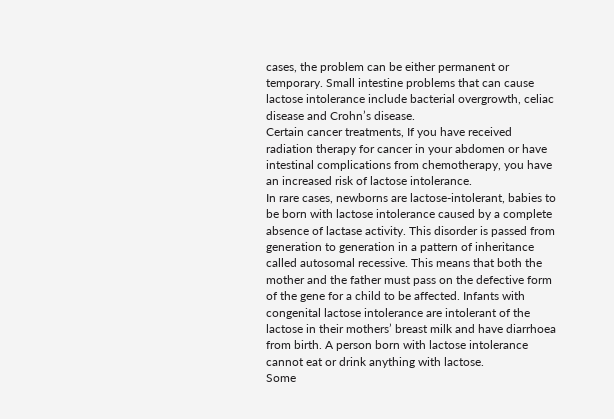cases, the problem can be either permanent or temporary. Small intestine problems that can cause lactose intolerance include bacterial overgrowth, celiac disease and Crohn’s disease.
Certain cancer treatments, If you have received radiation therapy for cancer in your abdomen or have intestinal complications from chemotherapy, you have an increased risk of lactose intolerance.
In rare cases, newborns are lactose-intolerant, babies to be born with lactose intolerance caused by a complete absence of lactase activity. This disorder is passed from generation to generation in a pattern of inheritance called autosomal recessive. This means that both the mother and the father must pass on the defective form of the gene for a child to be affected. Infants with congenital lactose intolerance are intolerant of the lactose in their mothers’ breast milk and have diarrhoea from birth. A person born with lactose intolerance cannot eat or drink anything with lactose.
Some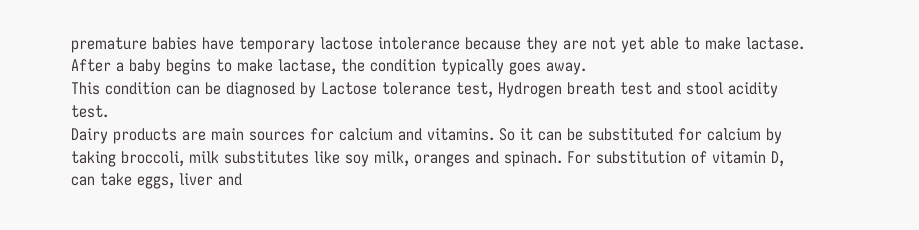premature babies have temporary lactose intolerance because they are not yet able to make lactase. After a baby begins to make lactase, the condition typically goes away.
This condition can be diagnosed by Lactose tolerance test, Hydrogen breath test and stool acidity test.
Dairy products are main sources for calcium and vitamins. So it can be substituted for calcium by taking broccoli, milk substitutes like soy milk, oranges and spinach. For substitution of vitamin D, can take eggs, liver and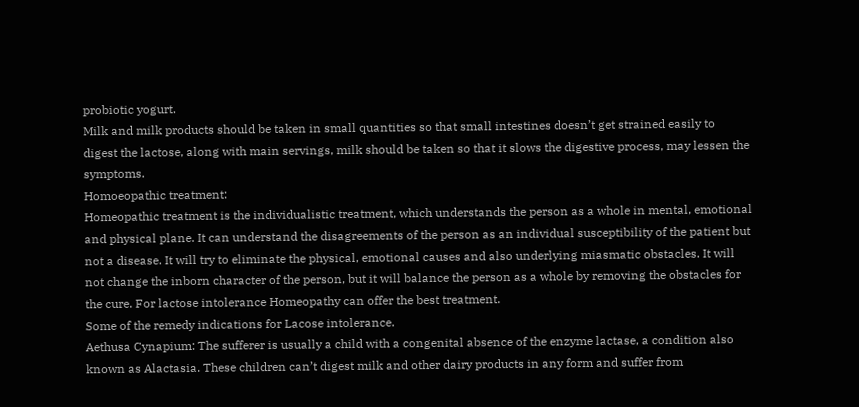probiotic yogurt.
Milk and milk products should be taken in small quantities so that small intestines doesn’t get strained easily to digest the lactose, along with main servings, milk should be taken so that it slows the digestive process, may lessen the symptoms.
Homoeopathic treatment:
Homeopathic treatment is the individualistic treatment, which understands the person as a whole in mental, emotional and physical plane. It can understand the disagreements of the person as an individual susceptibility of the patient but not a disease. It will try to eliminate the physical, emotional causes and also underlying miasmatic obstacles. It will not change the inborn character of the person, but it will balance the person as a whole by removing the obstacles for the cure. For lactose intolerance Homeopathy can offer the best treatment.
Some of the remedy indications for Lacose intolerance.
Aethusa Cynapium: The sufferer is usually a child with a congenital absence of the enzyme lactase, a condition also known as Alactasia. These children can’t digest milk and other dairy products in any form and suffer from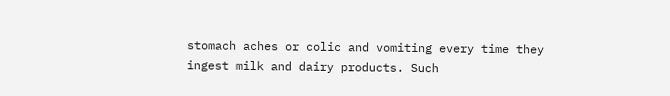stomach aches or colic and vomiting every time they ingest milk and dairy products. Such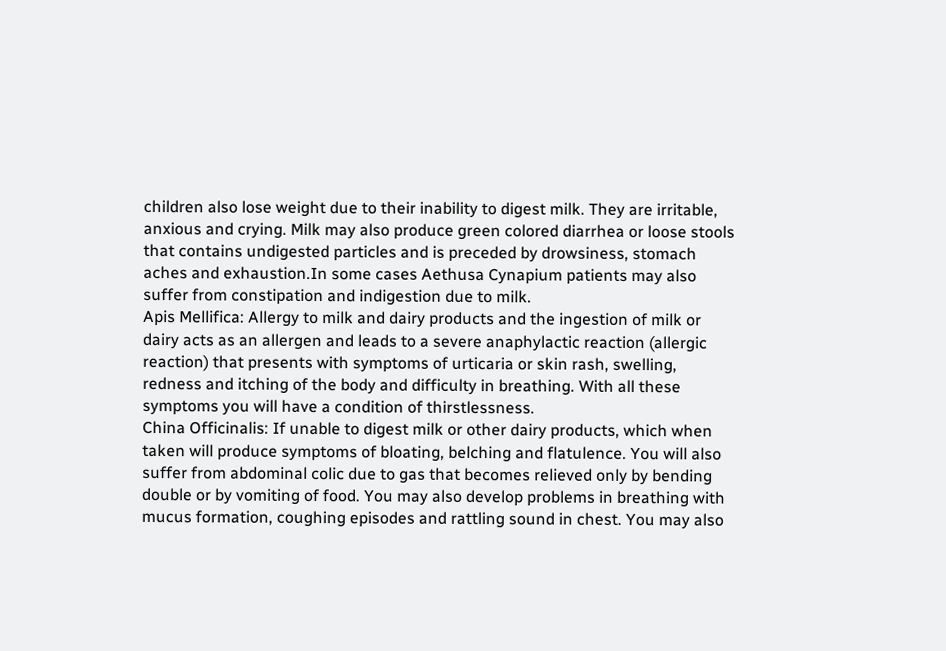children also lose weight due to their inability to digest milk. They are irritable, anxious and crying. Milk may also produce green colored diarrhea or loose stools that contains undigested particles and is preceded by drowsiness, stomach aches and exhaustion.In some cases Aethusa Cynapium patients may also suffer from constipation and indigestion due to milk.
Apis Mellifica: Allergy to milk and dairy products and the ingestion of milk or dairy acts as an allergen and leads to a severe anaphylactic reaction (allergic reaction) that presents with symptoms of urticaria or skin rash, swelling, redness and itching of the body and difficulty in breathing. With all these symptoms you will have a condition of thirstlessness.
China Officinalis: If unable to digest milk or other dairy products, which when taken will produce symptoms of bloating, belching and flatulence. You will also suffer from abdominal colic due to gas that becomes relieved only by bending double or by vomiting of food. You may also develop problems in breathing with mucus formation, coughing episodes and rattling sound in chest. You may also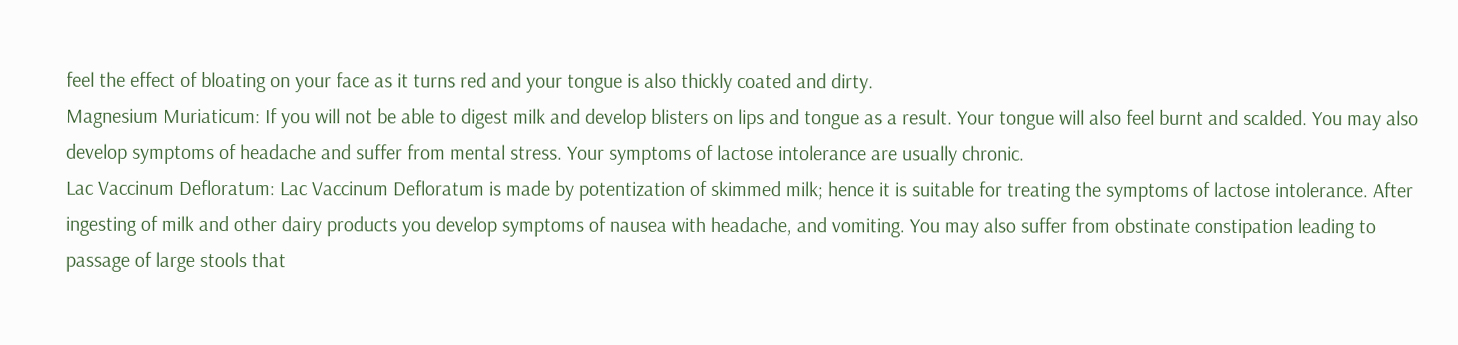feel the effect of bloating on your face as it turns red and your tongue is also thickly coated and dirty.
Magnesium Muriaticum: If you will not be able to digest milk and develop blisters on lips and tongue as a result. Your tongue will also feel burnt and scalded. You may also develop symptoms of headache and suffer from mental stress. Your symptoms of lactose intolerance are usually chronic.
Lac Vaccinum Defloratum: Lac Vaccinum Defloratum is made by potentization of skimmed milk; hence it is suitable for treating the symptoms of lactose intolerance. After ingesting of milk and other dairy products you develop symptoms of nausea with headache, and vomiting. You may also suffer from obstinate constipation leading to passage of large stools that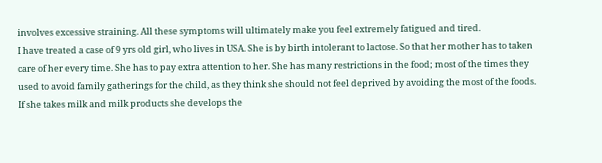involves excessive straining. All these symptoms will ultimately make you feel extremely fatigued and tired.
I have treated a case of 9 yrs old girl, who lives in USA. She is by birth intolerant to lactose. So that her mother has to taken care of her every time. She has to pay extra attention to her. She has many restrictions in the food; most of the times they used to avoid family gatherings for the child, as they think she should not feel deprived by avoiding the most of the foods. If she takes milk and milk products she develops the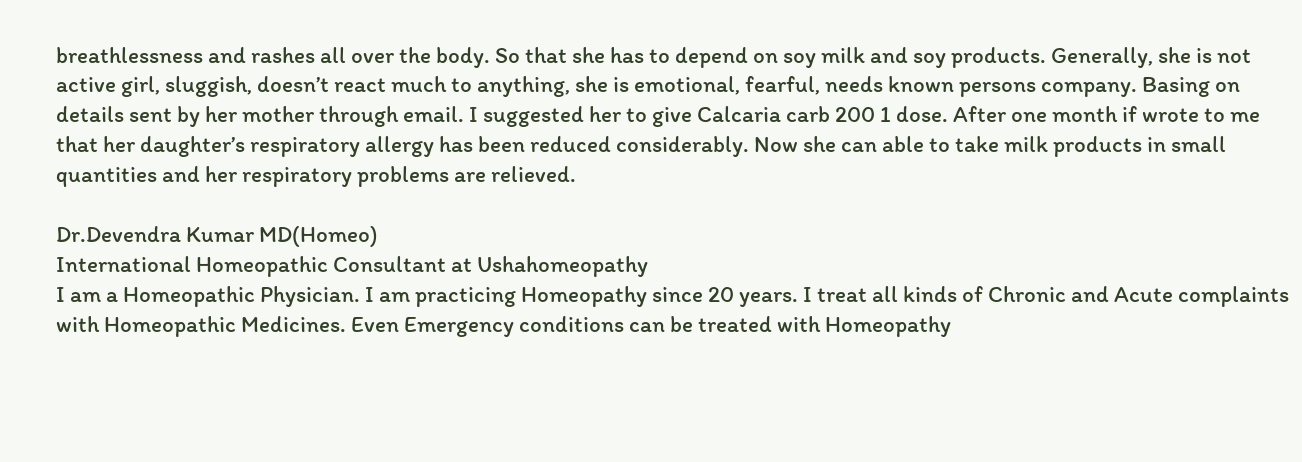breathlessness and rashes all over the body. So that she has to depend on soy milk and soy products. Generally, she is not active girl, sluggish, doesn’t react much to anything, she is emotional, fearful, needs known persons company. Basing on details sent by her mother through email. I suggested her to give Calcaria carb 200 1 dose. After one month if wrote to me that her daughter’s respiratory allergy has been reduced considerably. Now she can able to take milk products in small quantities and her respiratory problems are relieved.

Dr.Devendra Kumar MD(Homeo)
International Homeopathic Consultant at Ushahomeopathy
I am a Homeopathic Physician. I am practicing Homeopathy since 20 years. I treat all kinds of Chronic and Acute complaints with Homeopathic Medicines. Even Emergency conditions can be treated with Homeopathy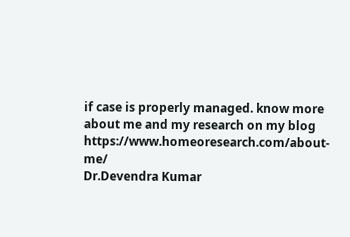if case is properly managed. know more about me and my research on my blog https://www.homeoresearch.com/about-me/
Dr.Devendra Kumar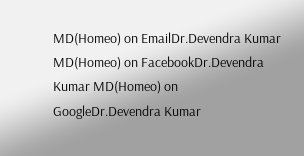MD(Homeo) on EmailDr.Devendra Kumar MD(Homeo) on FacebookDr.Devendra Kumar MD(Homeo) on GoogleDr.Devendra Kumar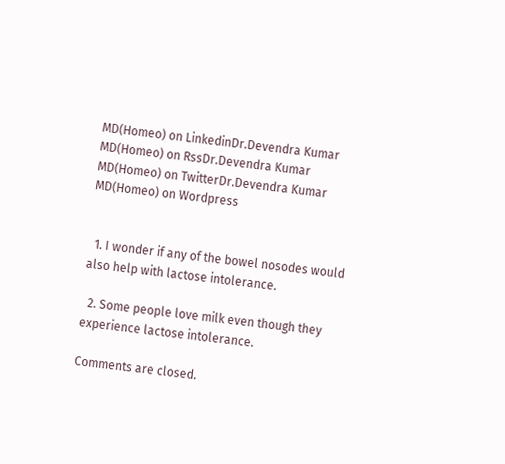MD(Homeo) on LinkedinDr.Devendra Kumar MD(Homeo) on RssDr.Devendra Kumar MD(Homeo) on TwitterDr.Devendra Kumar MD(Homeo) on Wordpress


  1. I wonder if any of the bowel nosodes would also help with lactose intolerance.

  2. Some people love milk even though they experience lactose intolerance.

Comments are closed.